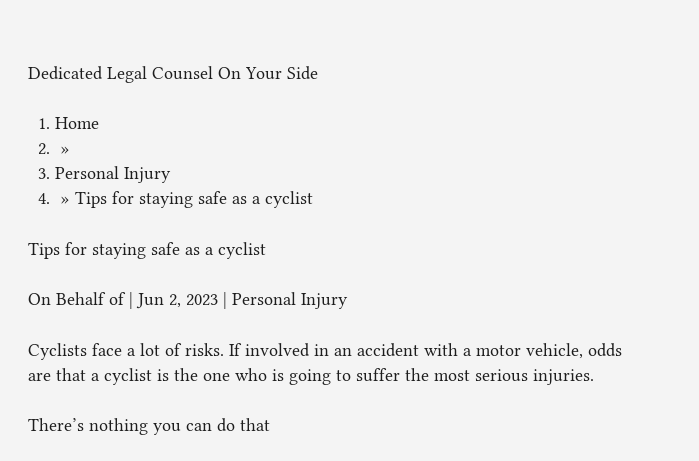Dedicated Legal Counsel On Your Side

  1. Home
  2.  »
  3. Personal Injury
  4.  » Tips for staying safe as a cyclist

Tips for staying safe as a cyclist

On Behalf of | Jun 2, 2023 | Personal Injury

Cyclists face a lot of risks. If involved in an accident with a motor vehicle, odds are that a cyclist is the one who is going to suffer the most serious injuries.

There’s nothing you can do that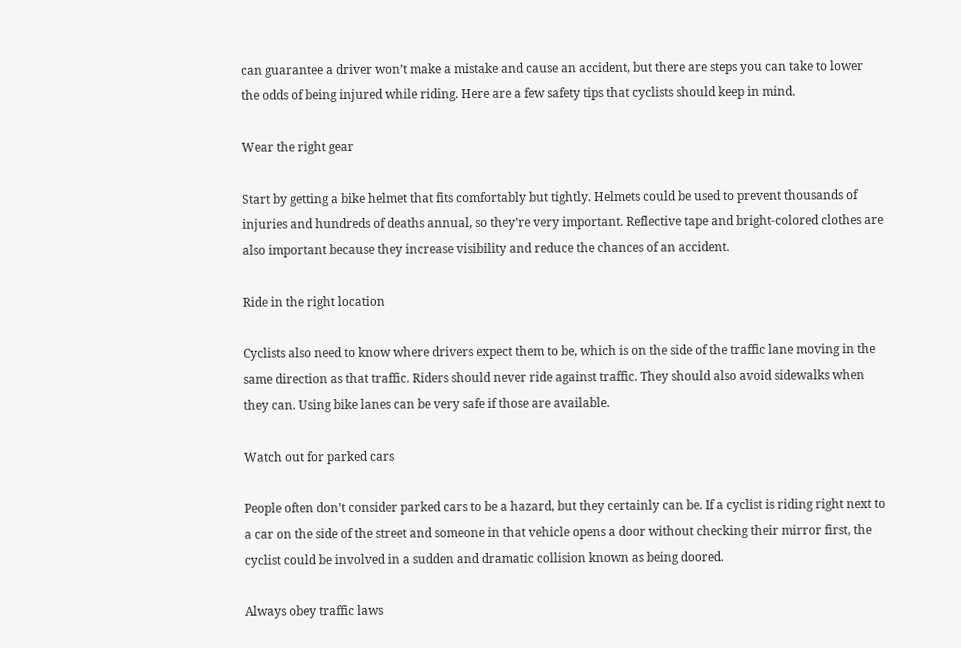can guarantee a driver won’t make a mistake and cause an accident, but there are steps you can take to lower the odds of being injured while riding. Here are a few safety tips that cyclists should keep in mind.

Wear the right gear

Start by getting a bike helmet that fits comfortably but tightly. Helmets could be used to prevent thousands of injuries and hundreds of deaths annual, so they’re very important. Reflective tape and bright-colored clothes are also important because they increase visibility and reduce the chances of an accident.

Ride in the right location

Cyclists also need to know where drivers expect them to be, which is on the side of the traffic lane moving in the same direction as that traffic. Riders should never ride against traffic. They should also avoid sidewalks when they can. Using bike lanes can be very safe if those are available.

Watch out for parked cars

People often don’t consider parked cars to be a hazard, but they certainly can be. If a cyclist is riding right next to a car on the side of the street and someone in that vehicle opens a door without checking their mirror first, the cyclist could be involved in a sudden and dramatic collision known as being doored.

Always obey traffic laws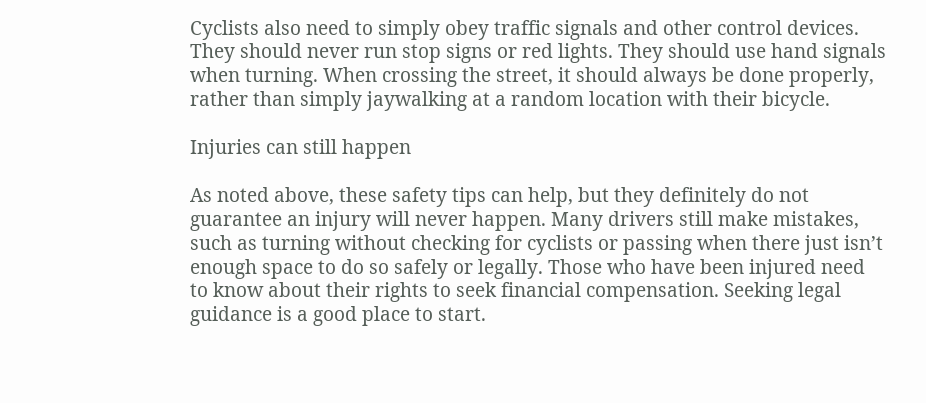Cyclists also need to simply obey traffic signals and other control devices. They should never run stop signs or red lights. They should use hand signals when turning. When crossing the street, it should always be done properly, rather than simply jaywalking at a random location with their bicycle.

Injuries can still happen

As noted above, these safety tips can help, but they definitely do not guarantee an injury will never happen. Many drivers still make mistakes, such as turning without checking for cyclists or passing when there just isn’t enough space to do so safely or legally. Those who have been injured need to know about their rights to seek financial compensation. Seeking legal guidance is a good place to start.